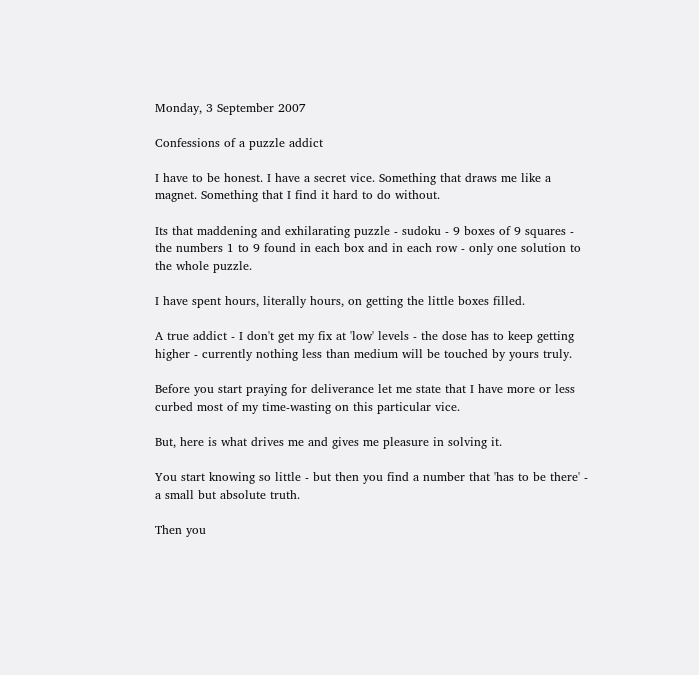Monday, 3 September 2007

Confessions of a puzzle addict

I have to be honest. I have a secret vice. Something that draws me like a magnet. Something that I find it hard to do without.

Its that maddening and exhilarating puzzle - sudoku - 9 boxes of 9 squares - the numbers 1 to 9 found in each box and in each row - only one solution to the whole puzzle.

I have spent hours, literally hours, on getting the little boxes filled.

A true addict - I don't get my fix at 'low' levels - the dose has to keep getting higher - currently nothing less than medium will be touched by yours truly.

Before you start praying for deliverance let me state that I have more or less curbed most of my time-wasting on this particular vice.

But, here is what drives me and gives me pleasure in solving it.

You start knowing so little - but then you find a number that 'has to be there' - a small but absolute truth.

Then you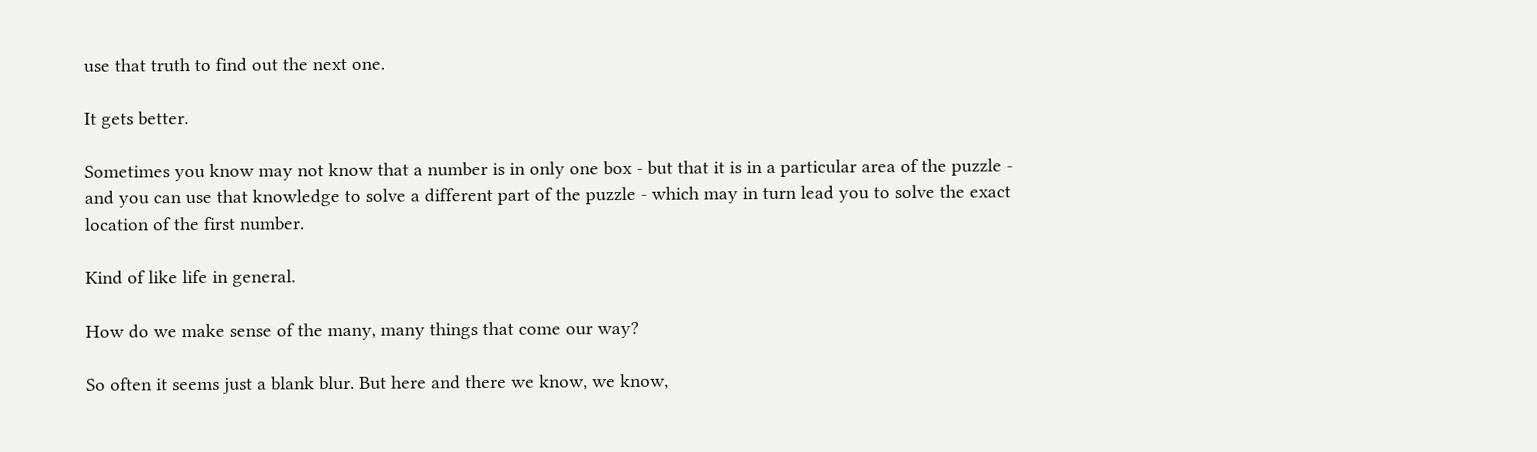use that truth to find out the next one.

It gets better.

Sometimes you know may not know that a number is in only one box - but that it is in a particular area of the puzzle - and you can use that knowledge to solve a different part of the puzzle - which may in turn lead you to solve the exact location of the first number.

Kind of like life in general.

How do we make sense of the many, many things that come our way?

So often it seems just a blank blur. But here and there we know, we know,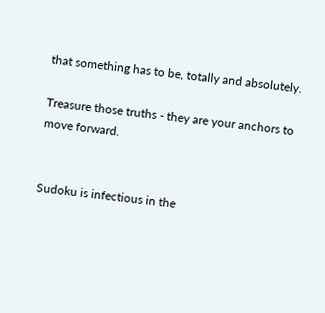that something has to be, totally and absolutely.

Treasure those truths - they are your anchors to move forward.


Sudoku is infectious in the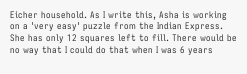Eicher household. As I write this, Asha is working on a 'very easy' puzzle from the Indian Express. She has only 12 squares left to fill. There would be no way that I could do that when I was 6 years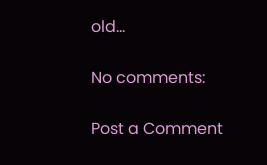old...

No comments:

Post a Comment